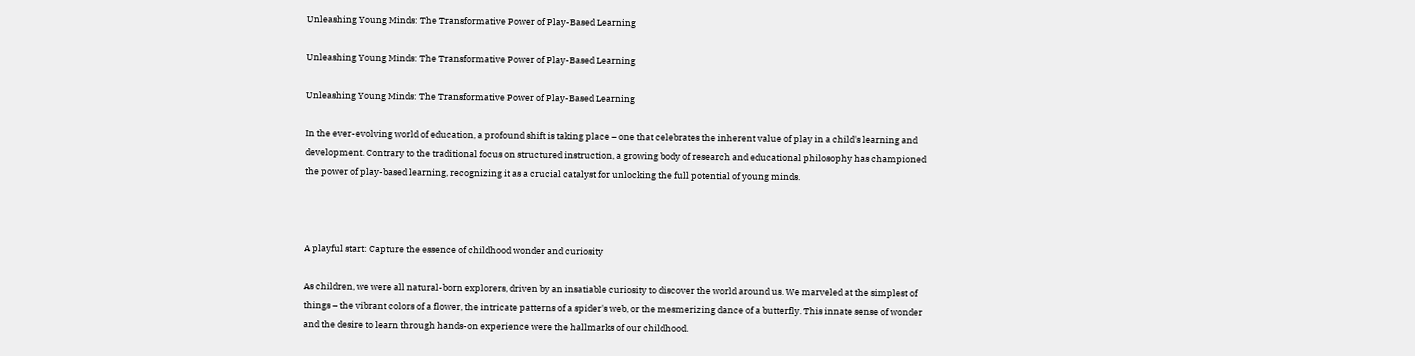Unleashing Young Minds: The Transformative Power of Play-Based Learning

Unleashing Young Minds: The Transformative Power of Play-Based Learning

Unleashing Young Minds: The Transformative Power of Play-Based Learning

In the ever-evolving world of education, a profound shift is taking place – one that celebrates the inherent value of play in a child's learning and development. Contrary to the traditional focus on structured instruction, a growing body of research and educational philosophy has championed the power of play-based learning, recognizing it as a crucial catalyst for unlocking the full potential of young minds.



A playful start: Capture the essence of childhood wonder and curiosity

As children, we were all natural-born explorers, driven by an insatiable curiosity to discover the world around us. We marveled at the simplest of things – the vibrant colors of a flower, the intricate patterns of a spider's web, or the mesmerizing dance of a butterfly. This innate sense of wonder and the desire to learn through hands-on experience were the hallmarks of our childhood.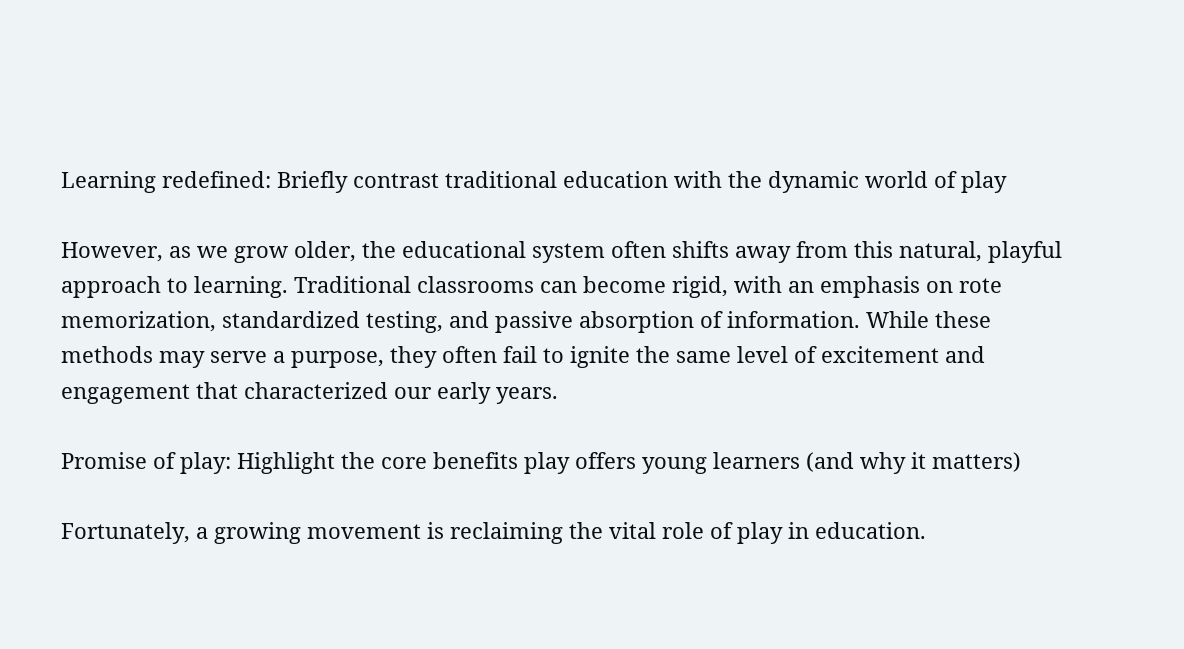Learning redefined: Briefly contrast traditional education with the dynamic world of play

However, as we grow older, the educational system often shifts away from this natural, playful approach to learning. Traditional classrooms can become rigid, with an emphasis on rote memorization, standardized testing, and passive absorption of information. While these methods may serve a purpose, they often fail to ignite the same level of excitement and engagement that characterized our early years.

Promise of play: Highlight the core benefits play offers young learners (and why it matters)

Fortunately, a growing movement is reclaiming the vital role of play in education.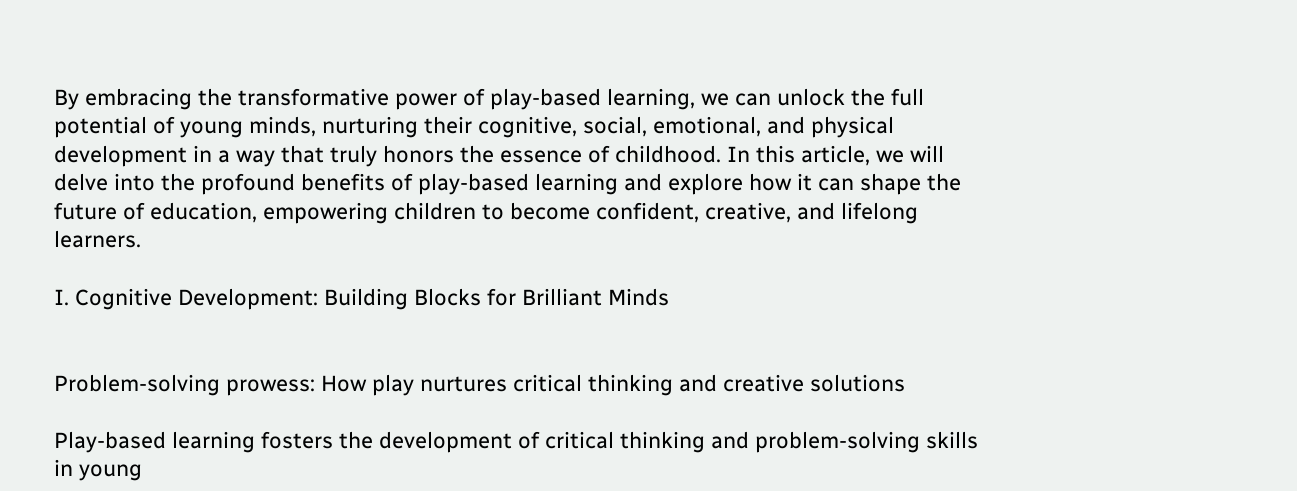By embracing the transformative power of play-based learning, we can unlock the full potential of young minds, nurturing their cognitive, social, emotional, and physical development in a way that truly honors the essence of childhood. In this article, we will delve into the profound benefits of play-based learning and explore how it can shape the future of education, empowering children to become confident, creative, and lifelong learners.

I. Cognitive Development: Building Blocks for Brilliant Minds


Problem-solving prowess: How play nurtures critical thinking and creative solutions

Play-based learning fosters the development of critical thinking and problem-solving skills in young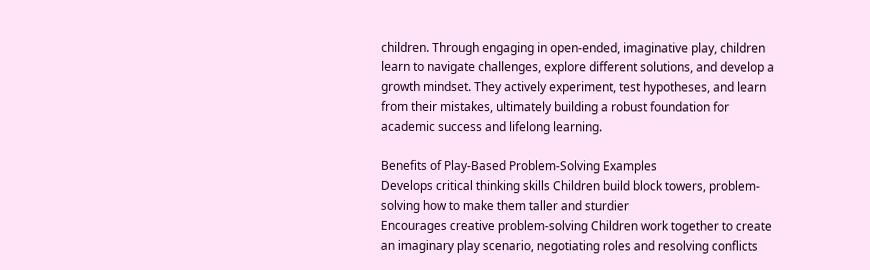children. Through engaging in open-ended, imaginative play, children learn to navigate challenges, explore different solutions, and develop a growth mindset. They actively experiment, test hypotheses, and learn from their mistakes, ultimately building a robust foundation for academic success and lifelong learning.

Benefits of Play-Based Problem-Solving Examples
Develops critical thinking skills Children build block towers, problem-solving how to make them taller and sturdier
Encourages creative problem-solving Children work together to create an imaginary play scenario, negotiating roles and resolving conflicts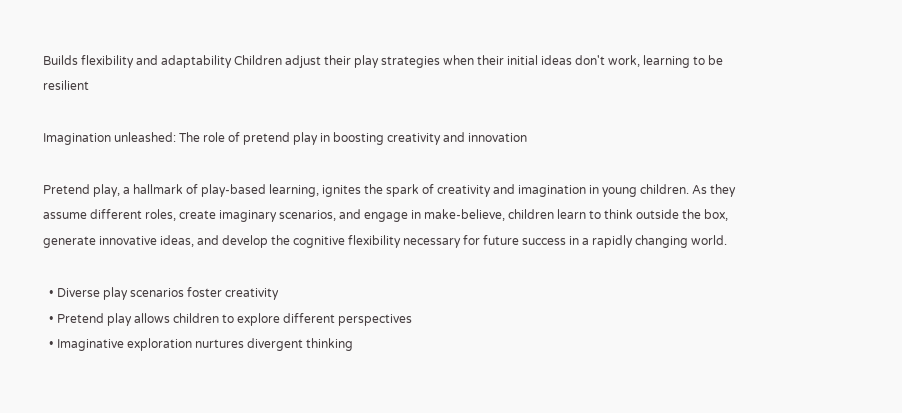Builds flexibility and adaptability Children adjust their play strategies when their initial ideas don't work, learning to be resilient

Imagination unleashed: The role of pretend play in boosting creativity and innovation

Pretend play, a hallmark of play-based learning, ignites the spark of creativity and imagination in young children. As they assume different roles, create imaginary scenarios, and engage in make-believe, children learn to think outside the box, generate innovative ideas, and develop the cognitive flexibility necessary for future success in a rapidly changing world.

  • Diverse play scenarios foster creativity
  • Pretend play allows children to explore different perspectives
  • Imaginative exploration nurtures divergent thinking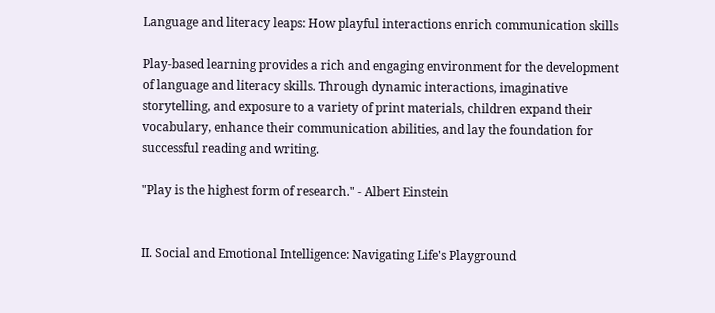Language and literacy leaps: How playful interactions enrich communication skills

Play-based learning provides a rich and engaging environment for the development of language and literacy skills. Through dynamic interactions, imaginative storytelling, and exposure to a variety of print materials, children expand their vocabulary, enhance their communication abilities, and lay the foundation for successful reading and writing.

"Play is the highest form of research." - Albert Einstein


II. Social and Emotional Intelligence: Navigating Life's Playground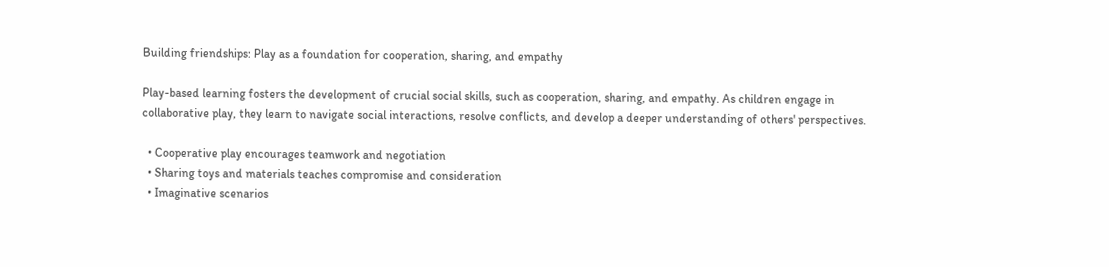Building friendships: Play as a foundation for cooperation, sharing, and empathy

Play-based learning fosters the development of crucial social skills, such as cooperation, sharing, and empathy. As children engage in collaborative play, they learn to navigate social interactions, resolve conflicts, and develop a deeper understanding of others' perspectives.

  • Cooperative play encourages teamwork and negotiation
  • Sharing toys and materials teaches compromise and consideration
  • Imaginative scenarios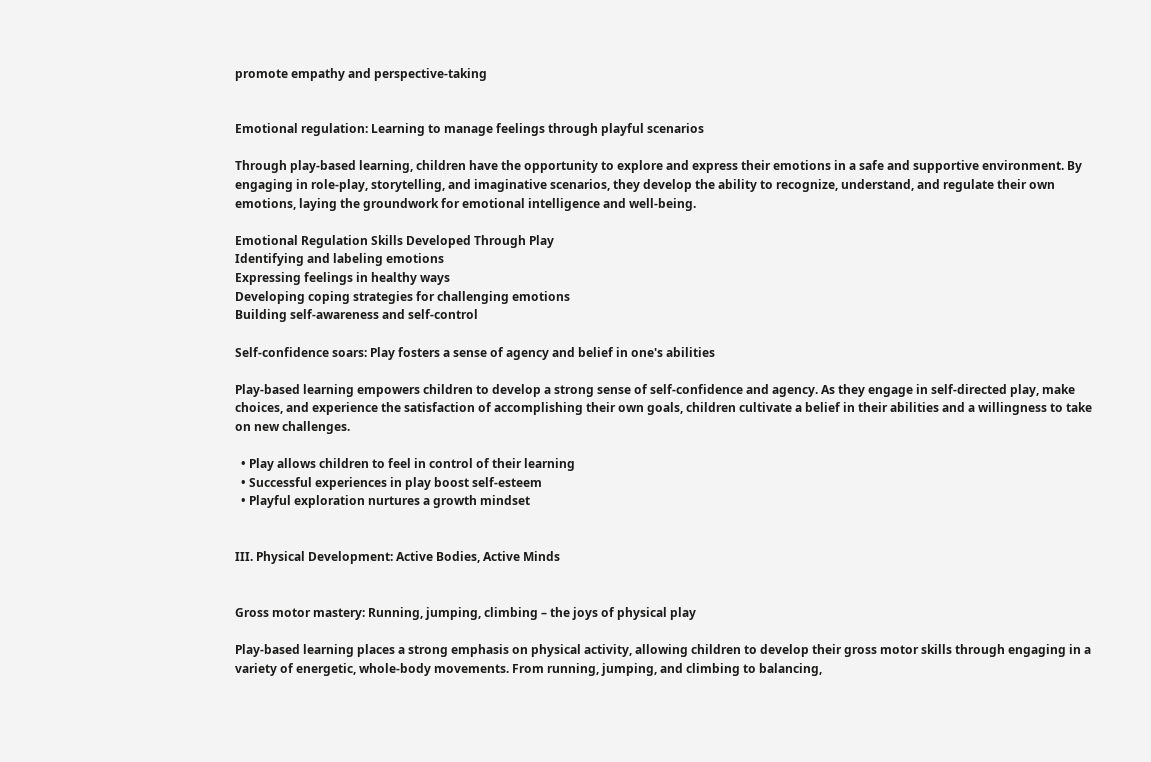promote empathy and perspective-taking


Emotional regulation: Learning to manage feelings through playful scenarios

Through play-based learning, children have the opportunity to explore and express their emotions in a safe and supportive environment. By engaging in role-play, storytelling, and imaginative scenarios, they develop the ability to recognize, understand, and regulate their own emotions, laying the groundwork for emotional intelligence and well-being.

Emotional Regulation Skills Developed Through Play
Identifying and labeling emotions
Expressing feelings in healthy ways
Developing coping strategies for challenging emotions
Building self-awareness and self-control

Self-confidence soars: Play fosters a sense of agency and belief in one's abilities

Play-based learning empowers children to develop a strong sense of self-confidence and agency. As they engage in self-directed play, make choices, and experience the satisfaction of accomplishing their own goals, children cultivate a belief in their abilities and a willingness to take on new challenges.

  • Play allows children to feel in control of their learning
  • Successful experiences in play boost self-esteem
  • Playful exploration nurtures a growth mindset


III. Physical Development: Active Bodies, Active Minds


Gross motor mastery: Running, jumping, climbing – the joys of physical play

Play-based learning places a strong emphasis on physical activity, allowing children to develop their gross motor skills through engaging in a variety of energetic, whole-body movements. From running, jumping, and climbing to balancing,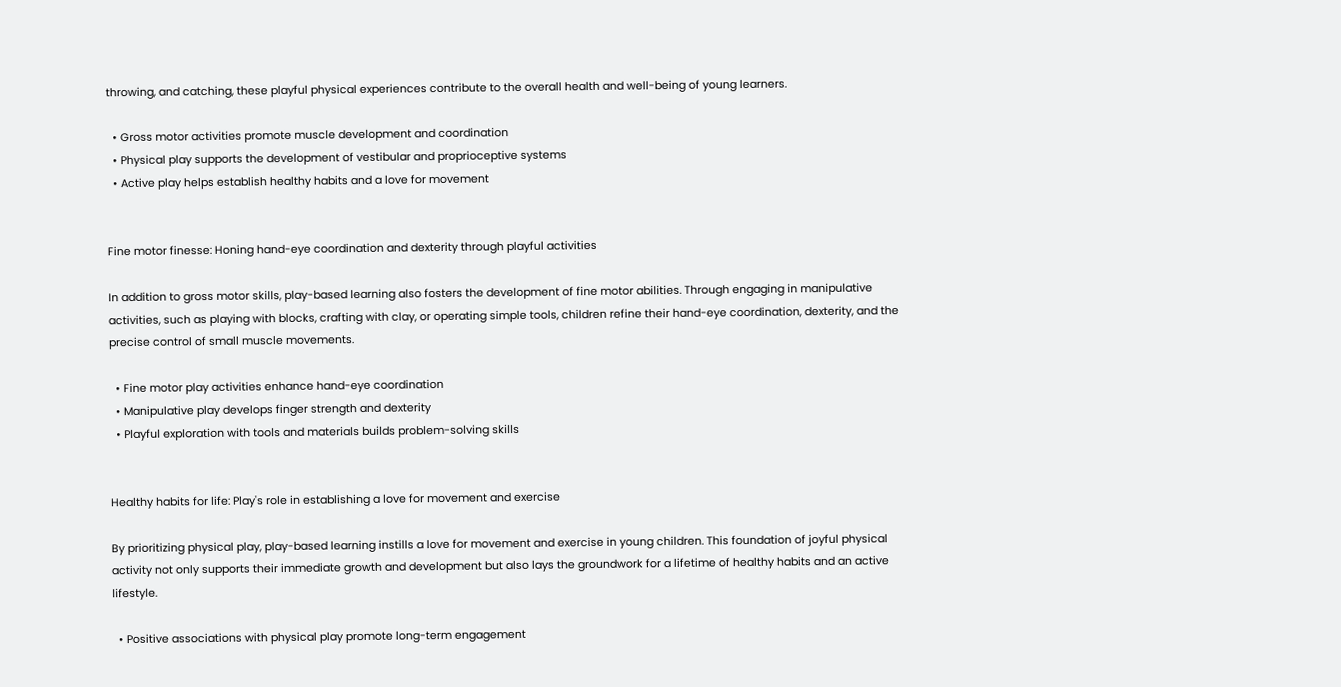throwing, and catching, these playful physical experiences contribute to the overall health and well-being of young learners.

  • Gross motor activities promote muscle development and coordination
  • Physical play supports the development of vestibular and proprioceptive systems
  • Active play helps establish healthy habits and a love for movement


Fine motor finesse: Honing hand-eye coordination and dexterity through playful activities

In addition to gross motor skills, play-based learning also fosters the development of fine motor abilities. Through engaging in manipulative activities, such as playing with blocks, crafting with clay, or operating simple tools, children refine their hand-eye coordination, dexterity, and the precise control of small muscle movements.

  • Fine motor play activities enhance hand-eye coordination
  • Manipulative play develops finger strength and dexterity
  • Playful exploration with tools and materials builds problem-solving skills


Healthy habits for life: Play's role in establishing a love for movement and exercise

By prioritizing physical play, play-based learning instills a love for movement and exercise in young children. This foundation of joyful physical activity not only supports their immediate growth and development but also lays the groundwork for a lifetime of healthy habits and an active lifestyle.

  • Positive associations with physical play promote long-term engagement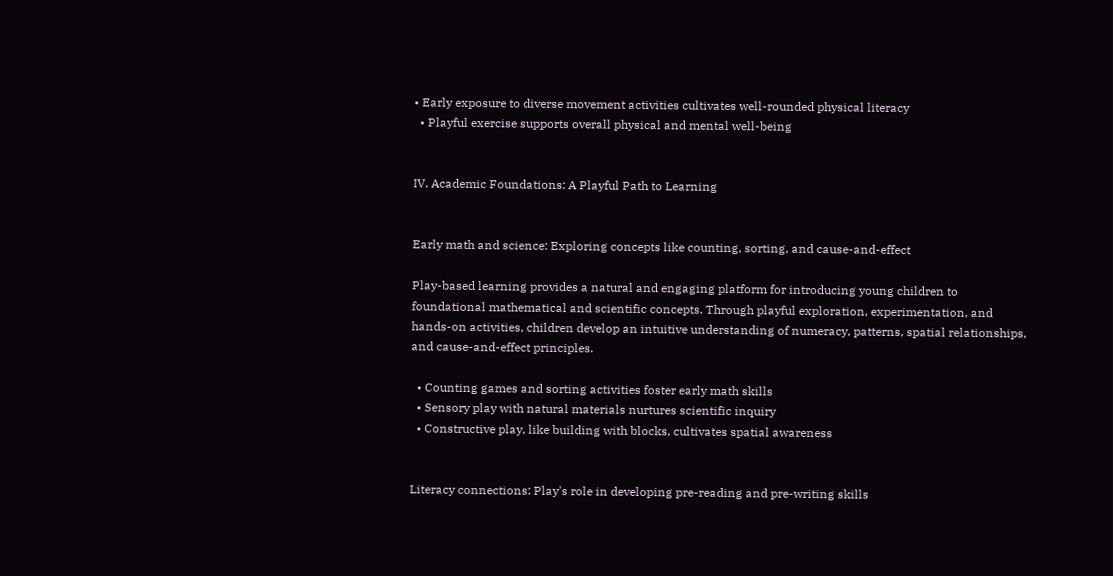• Early exposure to diverse movement activities cultivates well-rounded physical literacy
  • Playful exercise supports overall physical and mental well-being


IV. Academic Foundations: A Playful Path to Learning


Early math and science: Exploring concepts like counting, sorting, and cause-and-effect

Play-based learning provides a natural and engaging platform for introducing young children to foundational mathematical and scientific concepts. Through playful exploration, experimentation, and hands-on activities, children develop an intuitive understanding of numeracy, patterns, spatial relationships, and cause-and-effect principles.

  • Counting games and sorting activities foster early math skills
  • Sensory play with natural materials nurtures scientific inquiry
  • Constructive play, like building with blocks, cultivates spatial awareness


Literacy connections: Play's role in developing pre-reading and pre-writing skills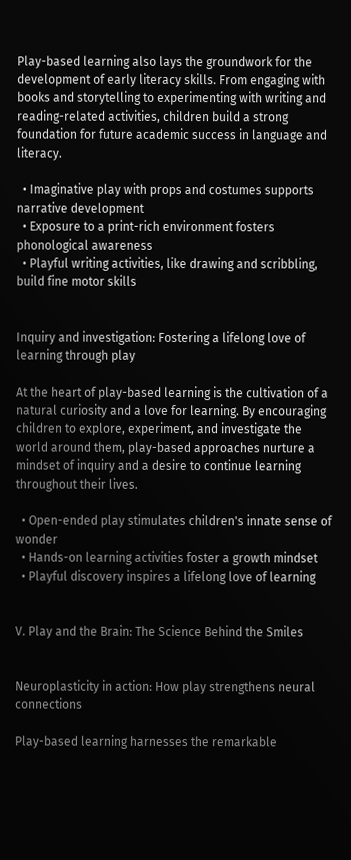Play-based learning also lays the groundwork for the development of early literacy skills. From engaging with books and storytelling to experimenting with writing and reading-related activities, children build a strong foundation for future academic success in language and literacy.

  • Imaginative play with props and costumes supports narrative development
  • Exposure to a print-rich environment fosters phonological awareness
  • Playful writing activities, like drawing and scribbling, build fine motor skills


Inquiry and investigation: Fostering a lifelong love of learning through play

At the heart of play-based learning is the cultivation of a natural curiosity and a love for learning. By encouraging children to explore, experiment, and investigate the world around them, play-based approaches nurture a mindset of inquiry and a desire to continue learning throughout their lives.

  • Open-ended play stimulates children's innate sense of wonder
  • Hands-on learning activities foster a growth mindset
  • Playful discovery inspires a lifelong love of learning


V. Play and the Brain: The Science Behind the Smiles


Neuroplasticity in action: How play strengthens neural connections

Play-based learning harnesses the remarkable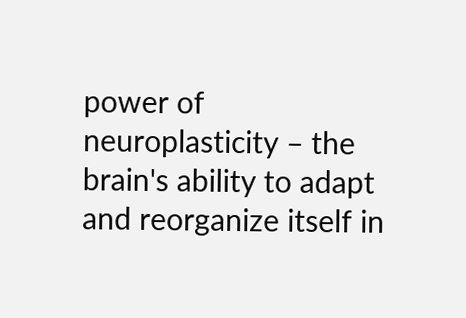power of neuroplasticity – the brain's ability to adapt and reorganize itself in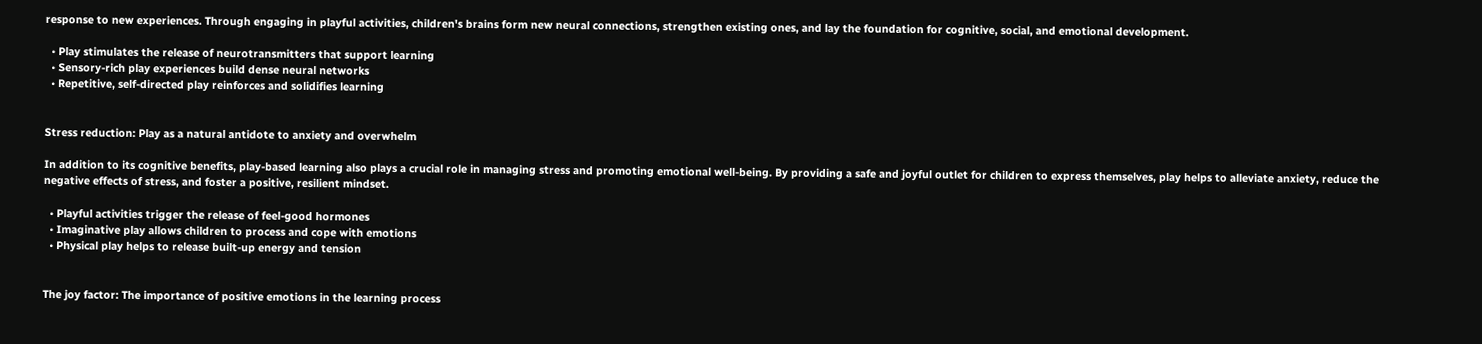response to new experiences. Through engaging in playful activities, children's brains form new neural connections, strengthen existing ones, and lay the foundation for cognitive, social, and emotional development.

  • Play stimulates the release of neurotransmitters that support learning
  • Sensory-rich play experiences build dense neural networks
  • Repetitive, self-directed play reinforces and solidifies learning


Stress reduction: Play as a natural antidote to anxiety and overwhelm

In addition to its cognitive benefits, play-based learning also plays a crucial role in managing stress and promoting emotional well-being. By providing a safe and joyful outlet for children to express themselves, play helps to alleviate anxiety, reduce the negative effects of stress, and foster a positive, resilient mindset.

  • Playful activities trigger the release of feel-good hormones
  • Imaginative play allows children to process and cope with emotions
  • Physical play helps to release built-up energy and tension


The joy factor: The importance of positive emotions in the learning process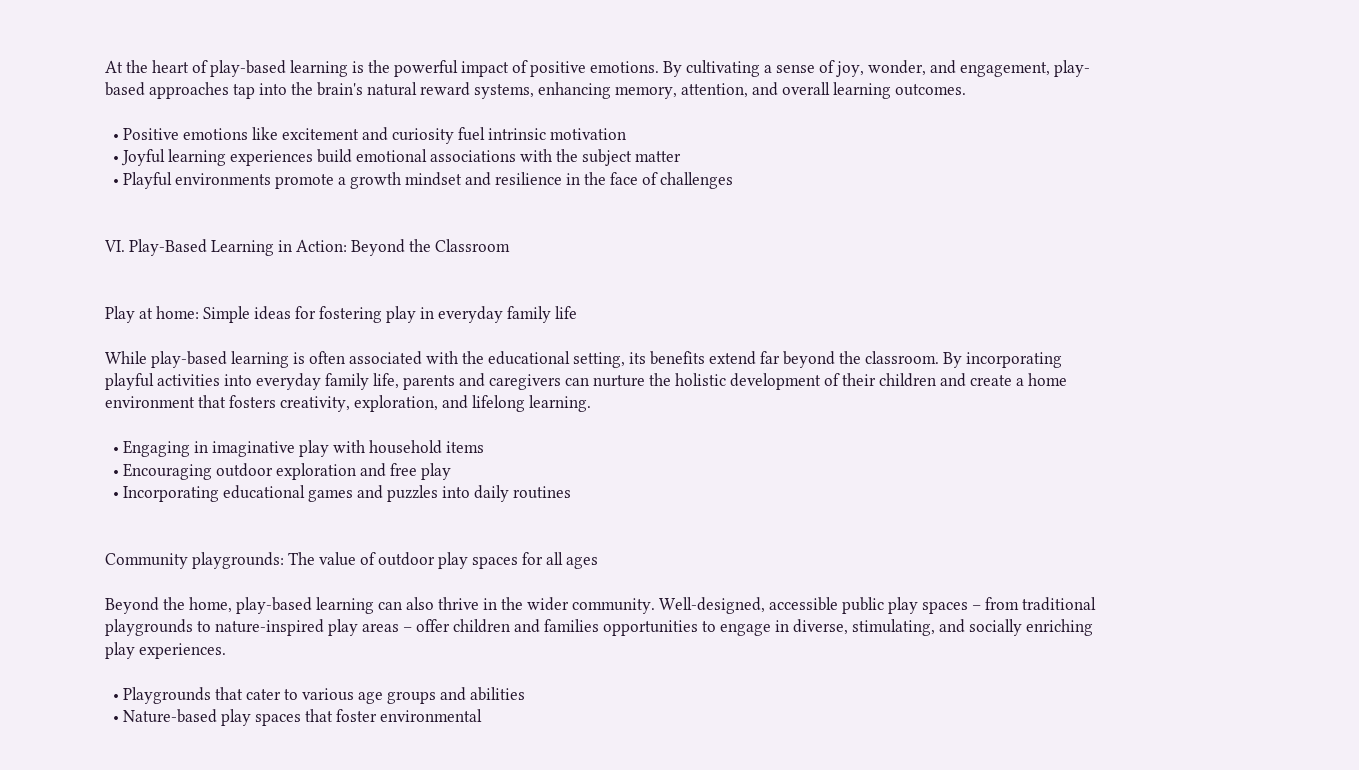At the heart of play-based learning is the powerful impact of positive emotions. By cultivating a sense of joy, wonder, and engagement, play-based approaches tap into the brain's natural reward systems, enhancing memory, attention, and overall learning outcomes.

  • Positive emotions like excitement and curiosity fuel intrinsic motivation
  • Joyful learning experiences build emotional associations with the subject matter
  • Playful environments promote a growth mindset and resilience in the face of challenges


VI. Play-Based Learning in Action: Beyond the Classroom


Play at home: Simple ideas for fostering play in everyday family life

While play-based learning is often associated with the educational setting, its benefits extend far beyond the classroom. By incorporating playful activities into everyday family life, parents and caregivers can nurture the holistic development of their children and create a home environment that fosters creativity, exploration, and lifelong learning.

  • Engaging in imaginative play with household items
  • Encouraging outdoor exploration and free play
  • Incorporating educational games and puzzles into daily routines


Community playgrounds: The value of outdoor play spaces for all ages

Beyond the home, play-based learning can also thrive in the wider community. Well-designed, accessible public play spaces – from traditional playgrounds to nature-inspired play areas – offer children and families opportunities to engage in diverse, stimulating, and socially enriching play experiences.

  • Playgrounds that cater to various age groups and abilities
  • Nature-based play spaces that foster environmental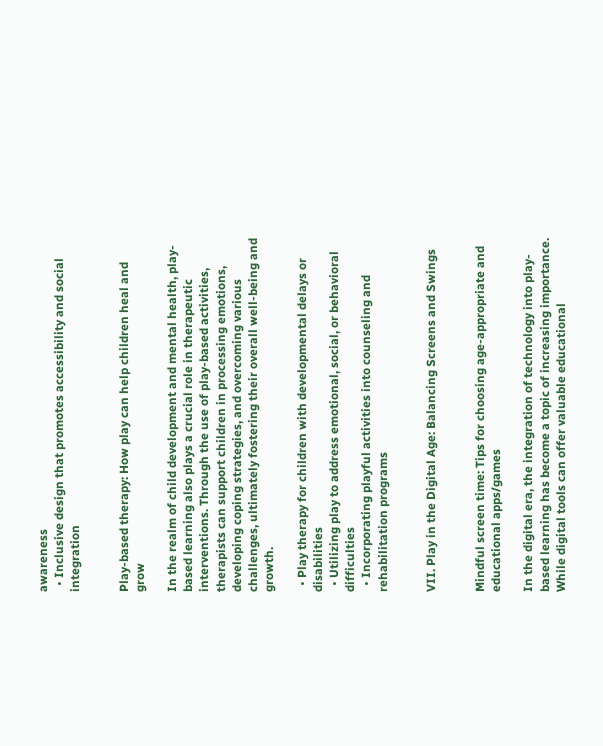awareness
  • Inclusive design that promotes accessibility and social integration


Play-based therapy: How play can help children heal and grow

In the realm of child development and mental health, play-based learning also plays a crucial role in therapeutic interventions. Through the use of play-based activities, therapists can support children in processing emotions, developing coping strategies, and overcoming various challenges, ultimately fostering their overall well-being and growth.

  • Play therapy for children with developmental delays or disabilities
  • Utilizing play to address emotional, social, or behavioral difficulties
  • Incorporating playful activities into counseling and rehabilitation programs


VII. Play in the Digital Age: Balancing Screens and Swings


Mindful screen time: Tips for choosing age-appropriate and educational apps/games

In the digital era, the integration of technology into play-based learning has become a topic of increasing importance. While digital tools can offer valuable educational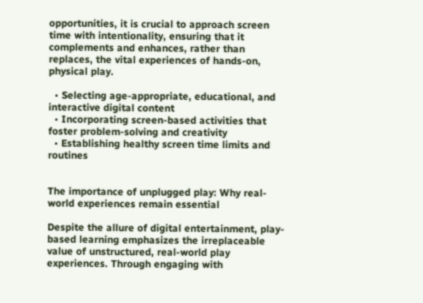opportunities, it is crucial to approach screen time with intentionality, ensuring that it complements and enhances, rather than replaces, the vital experiences of hands-on, physical play.

  • Selecting age-appropriate, educational, and interactive digital content
  • Incorporating screen-based activities that foster problem-solving and creativity
  • Establishing healthy screen time limits and routines


The importance of unplugged play: Why real-world experiences remain essential

Despite the allure of digital entertainment, play-based learning emphasizes the irreplaceable value of unstructured, real-world play experiences. Through engaging with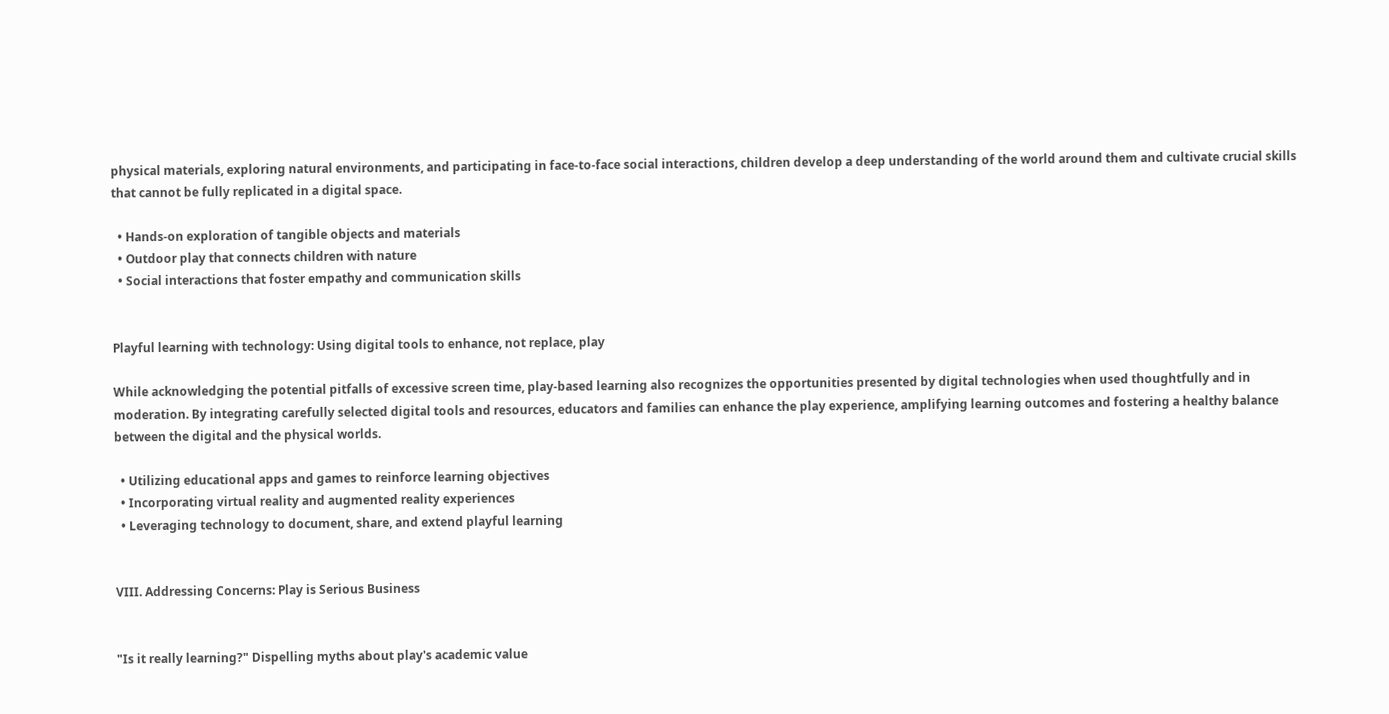physical materials, exploring natural environments, and participating in face-to-face social interactions, children develop a deep understanding of the world around them and cultivate crucial skills that cannot be fully replicated in a digital space.

  • Hands-on exploration of tangible objects and materials
  • Outdoor play that connects children with nature
  • Social interactions that foster empathy and communication skills


Playful learning with technology: Using digital tools to enhance, not replace, play

While acknowledging the potential pitfalls of excessive screen time, play-based learning also recognizes the opportunities presented by digital technologies when used thoughtfully and in moderation. By integrating carefully selected digital tools and resources, educators and families can enhance the play experience, amplifying learning outcomes and fostering a healthy balance between the digital and the physical worlds.

  • Utilizing educational apps and games to reinforce learning objectives
  • Incorporating virtual reality and augmented reality experiences
  • Leveraging technology to document, share, and extend playful learning


VIII. Addressing Concerns: Play is Serious Business


"Is it really learning?" Dispelling myths about play's academic value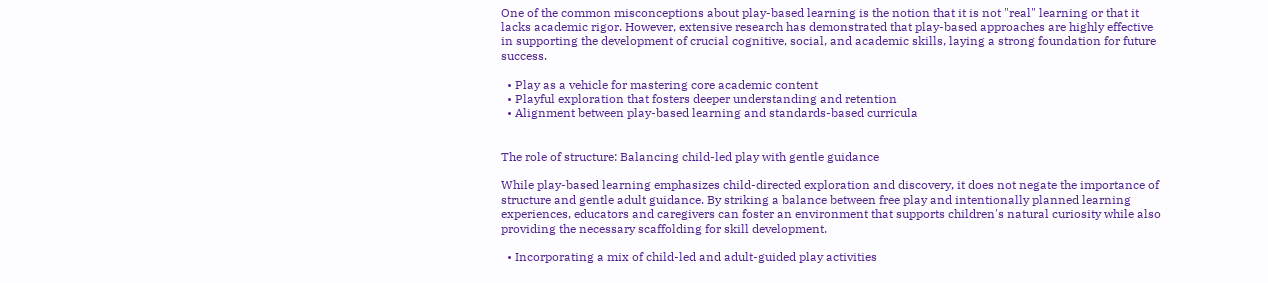One of the common misconceptions about play-based learning is the notion that it is not "real" learning or that it lacks academic rigor. However, extensive research has demonstrated that play-based approaches are highly effective in supporting the development of crucial cognitive, social, and academic skills, laying a strong foundation for future success.

  • Play as a vehicle for mastering core academic content
  • Playful exploration that fosters deeper understanding and retention
  • Alignment between play-based learning and standards-based curricula


The role of structure: Balancing child-led play with gentle guidance

While play-based learning emphasizes child-directed exploration and discovery, it does not negate the importance of structure and gentle adult guidance. By striking a balance between free play and intentionally planned learning experiences, educators and caregivers can foster an environment that supports children's natural curiosity while also providing the necessary scaffolding for skill development.

  • Incorporating a mix of child-led and adult-guided play activities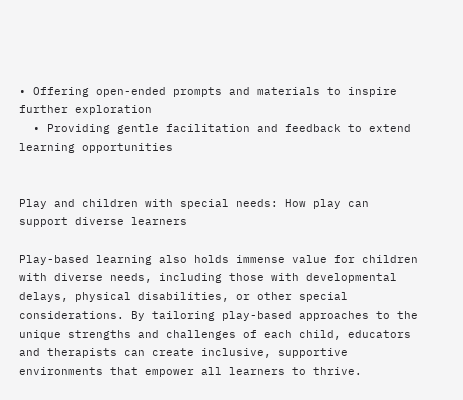• Offering open-ended prompts and materials to inspire further exploration
  • Providing gentle facilitation and feedback to extend learning opportunities


Play and children with special needs: How play can support diverse learners

Play-based learning also holds immense value for children with diverse needs, including those with developmental delays, physical disabilities, or other special considerations. By tailoring play-based approaches to the unique strengths and challenges of each child, educators and therapists can create inclusive, supportive environments that empower all learners to thrive.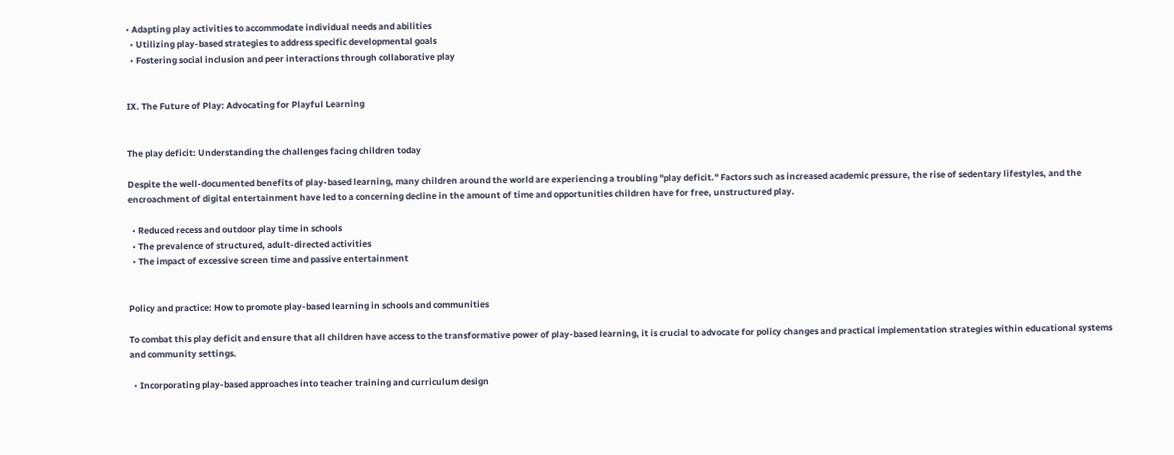• Adapting play activities to accommodate individual needs and abilities
  • Utilizing play-based strategies to address specific developmental goals
  • Fostering social inclusion and peer interactions through collaborative play


IX. The Future of Play: Advocating for Playful Learning


The play deficit: Understanding the challenges facing children today

Despite the well-documented benefits of play-based learning, many children around the world are experiencing a troubling "play deficit." Factors such as increased academic pressure, the rise of sedentary lifestyles, and the encroachment of digital entertainment have led to a concerning decline in the amount of time and opportunities children have for free, unstructured play.

  • Reduced recess and outdoor play time in schools
  • The prevalence of structured, adult-directed activities
  • The impact of excessive screen time and passive entertainment


Policy and practice: How to promote play-based learning in schools and communities

To combat this play deficit and ensure that all children have access to the transformative power of play-based learning, it is crucial to advocate for policy changes and practical implementation strategies within educational systems and community settings.

  • Incorporating play-based approaches into teacher training and curriculum design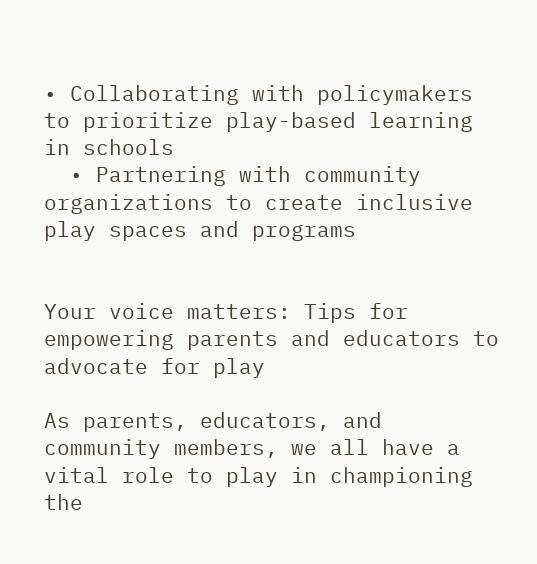• Collaborating with policymakers to prioritize play-based learning in schools
  • Partnering with community organizations to create inclusive play spaces and programs


Your voice matters: Tips for empowering parents and educators to advocate for play

As parents, educators, and community members, we all have a vital role to play in championing the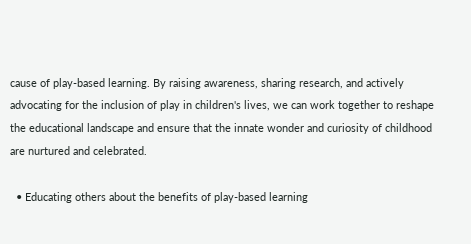cause of play-based learning. By raising awareness, sharing research, and actively advocating for the inclusion of play in children's lives, we can work together to reshape the educational landscape and ensure that the innate wonder and curiosity of childhood are nurtured and celebrated.

  • Educating others about the benefits of play-based learning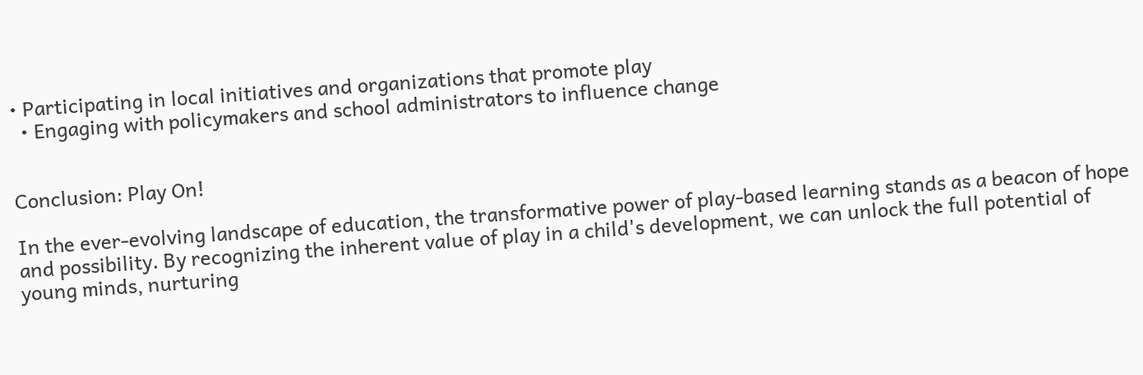• Participating in local initiatives and organizations that promote play
  • Engaging with policymakers and school administrators to influence change


Conclusion: Play On!

In the ever-evolving landscape of education, the transformative power of play-based learning stands as a beacon of hope and possibility. By recognizing the inherent value of play in a child's development, we can unlock the full potential of young minds, nurturing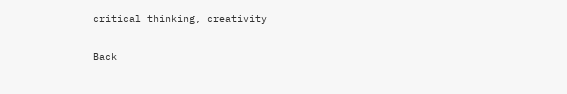critical thinking, creativity

Back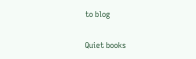to blog

Quiet books